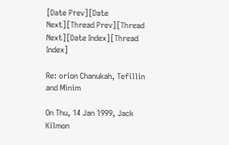[Date Prev][Date Next][Thread Prev][Thread Next][Date Index][Thread Index]

Re: orion Chanukah, Tefillin and Minim

On Thu, 14 Jan 1999, Jack Kilmon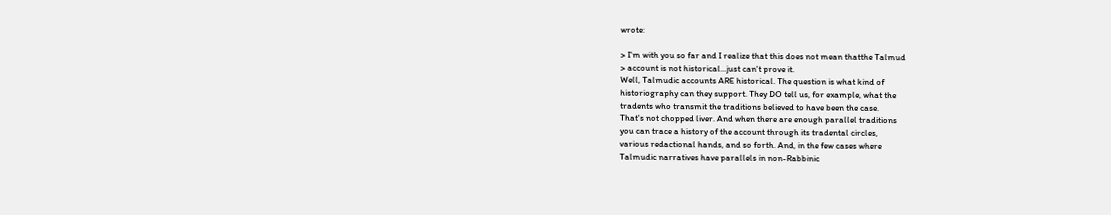wrote:

> I'm with you so far and I realize that this does not mean thatthe Talmud
> account is not historical...just can't prove it.
Well, Talmudic accounts ARE historical. The question is what kind of
historiography can they support. They DO tell us, for example, what the
tradents who transmit the traditions believed to have been the case.
That's not chopped liver. And when there are enough parallel traditions
you can trace a history of the account through its tradental circles,
various redactional hands, and so forth. And, in the few cases where
Talmudic narratives have parallels in non-Rabbinic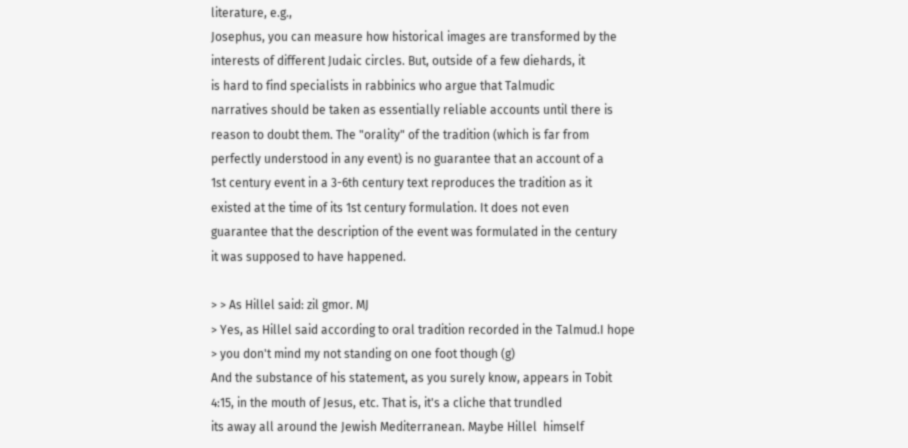literature, e.g.,
Josephus, you can measure how historical images are transformed by the
interests of different Judaic circles. But, outside of a few diehards, it
is hard to find specialists in rabbinics who argue that Talmudic
narratives should be taken as essentially reliable accounts until there is
reason to doubt them. The "orality" of the tradition (which is far from
perfectly understood in any event) is no guarantee that an account of a
1st century event in a 3-6th century text reproduces the tradition as it
existed at the time of its 1st century formulation. It does not even
guarantee that the description of the event was formulated in the century
it was supposed to have happened.

> > As Hillel said: zil gmor. MJ
> Yes, as Hillel said according to oral tradition recorded in the Talmud.I hope
> you don't mind my not standing on one foot though (g)
And the substance of his statement, as you surely know, appears in Tobit
4:15, in the mouth of Jesus, etc. That is, it's a cliche that trundled
its away all around the Jewish Mediterranean. Maybe Hillel  himself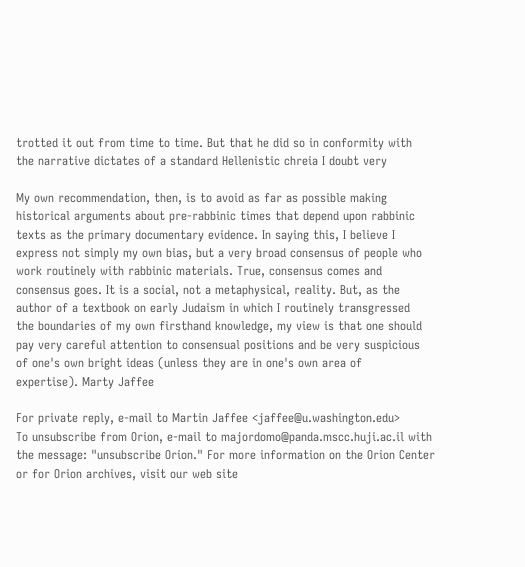trotted it out from time to time. But that he did so in conformity with
the narrative dictates of a standard Hellenistic chreia I doubt very

My own recommendation, then, is to avoid as far as possible making
historical arguments about pre-rabbinic times that depend upon rabbinic
texts as the primary documentary evidence. In saying this, I believe I
express not simply my own bias, but a very broad consensus of people who
work routinely with rabbinic materials. True, consensus comes and
consensus goes. It is a social, not a metaphysical, reality. But, as the
author of a textbook on early Judaism in which I routinely transgressed
the boundaries of my own firsthand knowledge, my view is that one should
pay very careful attention to consensual positions and be very suspicious
of one's own bright ideas (unless they are in one's own area of
expertise). Marty Jaffee

For private reply, e-mail to Martin Jaffee <jaffee@u.washington.edu>
To unsubscribe from Orion, e-mail to majordomo@panda.mscc.huji.ac.il with
the message: "unsubscribe Orion." For more information on the Orion Center
or for Orion archives, visit our web site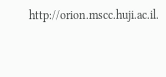http://orion.mscc.huji.ac.il.